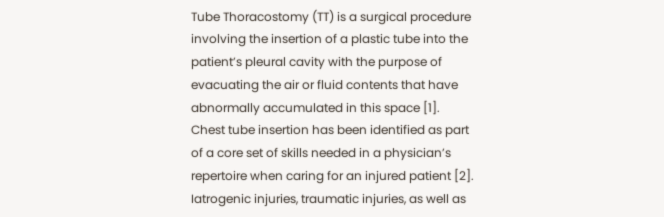Tube Thoracostomy (TT) is a surgical procedure involving the insertion of a plastic tube into the patient’s pleural cavity with the purpose of evacuating the air or fluid contents that have abnormally accumulated in this space [1]. Chest tube insertion has been identified as part of a core set of skills needed in a physician’s repertoire when caring for an injured patient [2]. Iatrogenic injuries, traumatic injuries, as well as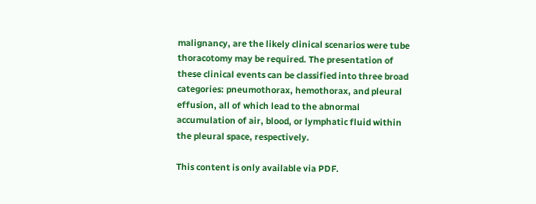malignancy, are the likely clinical scenarios were tube thoracotomy may be required. The presentation of these clinical events can be classified into three broad categories: pneumothorax, hemothorax, and pleural effusion, all of which lead to the abnormal accumulation of air, blood, or lymphatic fluid within the pleural space, respectively.

This content is only available via PDF.